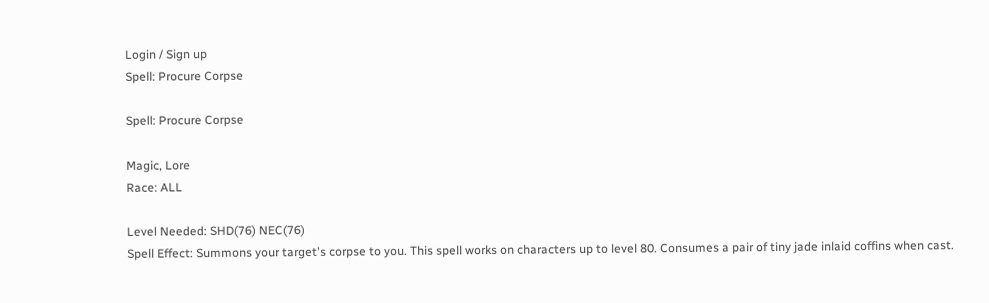Login / Sign up
Spell: Procure Corpse

Spell: Procure Corpse

Magic, Lore
Race: ALL

Level Needed: SHD(76) NEC(76)
Spell Effect: Summons your target's corpse to you. This spell works on characters up to level 80. Consumes a pair of tiny jade inlaid coffins when cast.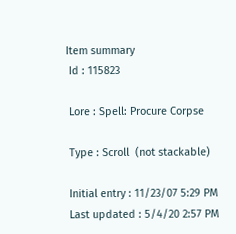Item summary
 Id : 115823

 Lore : Spell: Procure Corpse

 Type : Scroll  (not stackable)

 Initial entry : 11/23/07 5:29 PM
 Last updated : 5/4/20 2:57 PM